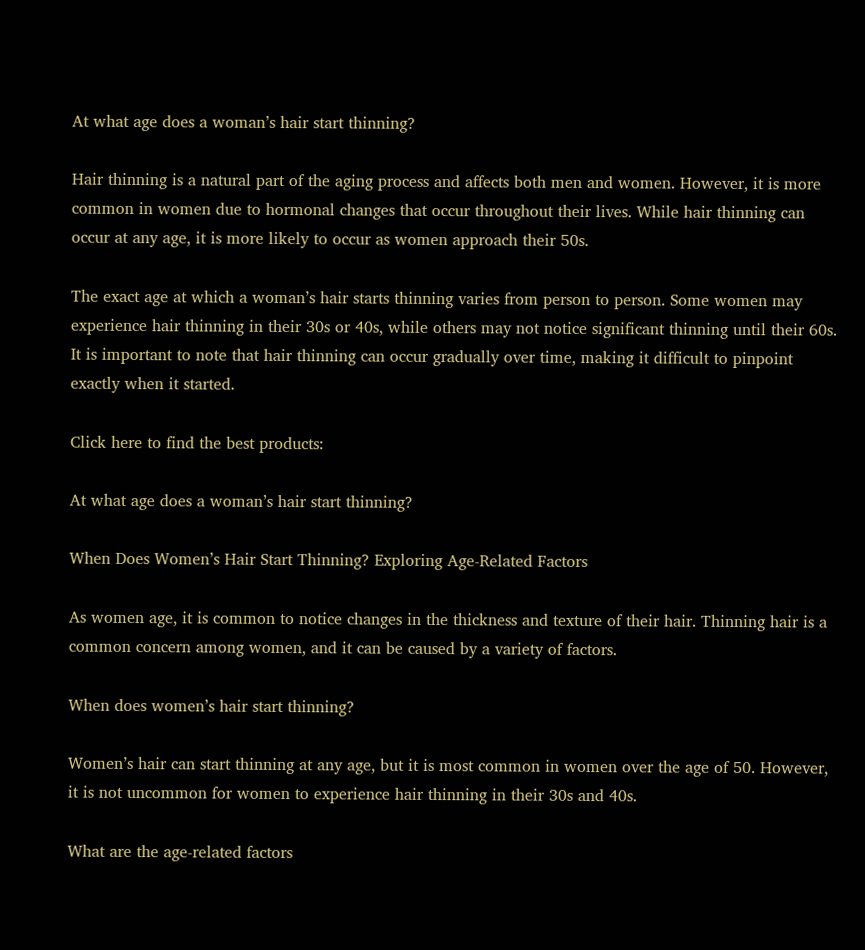At what age does a woman’s hair start thinning?

Hair thinning is a natural part of the aging process and affects both men and women. However, it is more common in women due to hormonal changes that occur throughout their lives. While hair thinning can occur at any age, it is more likely to occur as women approach their 50s.

The exact age at which a woman’s hair starts thinning varies from person to person. Some women may experience hair thinning in their 30s or 40s, while others may not notice significant thinning until their 60s. It is important to note that hair thinning can occur gradually over time, making it difficult to pinpoint exactly when it started.

Click here to find the best products:

At what age does a woman’s hair start thinning?

When Does Women’s Hair Start Thinning? Exploring Age-Related Factors

As women age, it is common to notice changes in the thickness and texture of their hair. Thinning hair is a common concern among women, and it can be caused by a variety of factors.

When does women’s hair start thinning?

Women’s hair can start thinning at any age, but it is most common in women over the age of 50. However, it is not uncommon for women to experience hair thinning in their 30s and 40s.

What are the age-related factors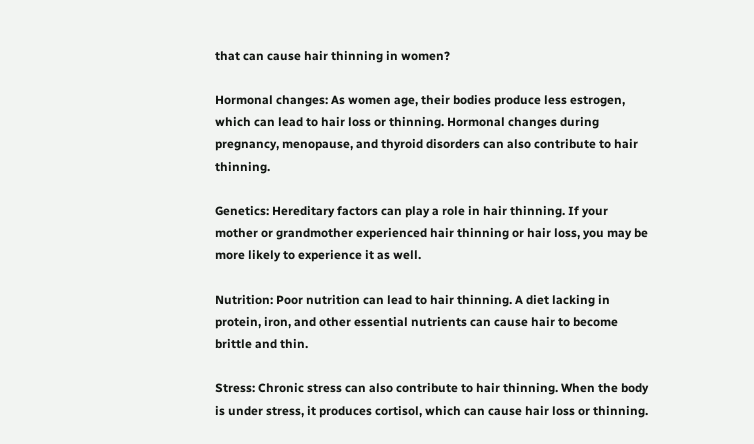that can cause hair thinning in women?

Hormonal changes: As women age, their bodies produce less estrogen, which can lead to hair loss or thinning. Hormonal changes during pregnancy, menopause, and thyroid disorders can also contribute to hair thinning.

Genetics: Hereditary factors can play a role in hair thinning. If your mother or grandmother experienced hair thinning or hair loss, you may be more likely to experience it as well.

Nutrition: Poor nutrition can lead to hair thinning. A diet lacking in protein, iron, and other essential nutrients can cause hair to become brittle and thin.

Stress: Chronic stress can also contribute to hair thinning. When the body is under stress, it produces cortisol, which can cause hair loss or thinning.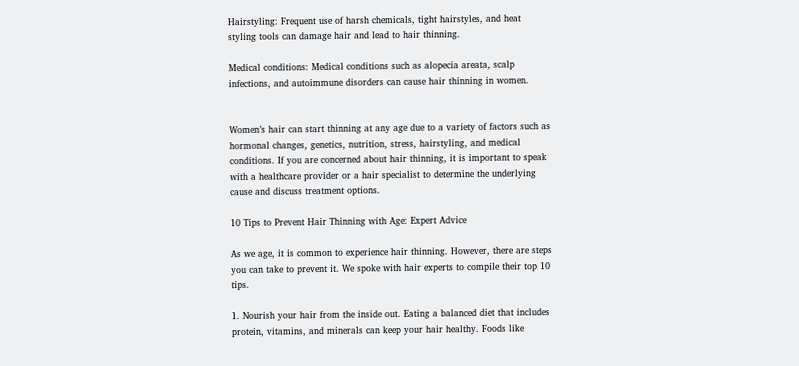Hairstyling: Frequent use of harsh chemicals, tight hairstyles, and heat styling tools can damage hair and lead to hair thinning.

Medical conditions: Medical conditions such as alopecia areata, scalp infections, and autoimmune disorders can cause hair thinning in women.


Women’s hair can start thinning at any age due to a variety of factors such as hormonal changes, genetics, nutrition, stress, hairstyling, and medical conditions. If you are concerned about hair thinning, it is important to speak with a healthcare provider or a hair specialist to determine the underlying cause and discuss treatment options.

10 Tips to Prevent Hair Thinning with Age: Expert Advice

As we age, it is common to experience hair thinning. However, there are steps you can take to prevent it. We spoke with hair experts to compile their top 10 tips.

1. Nourish your hair from the inside out. Eating a balanced diet that includes protein, vitamins, and minerals can keep your hair healthy. Foods like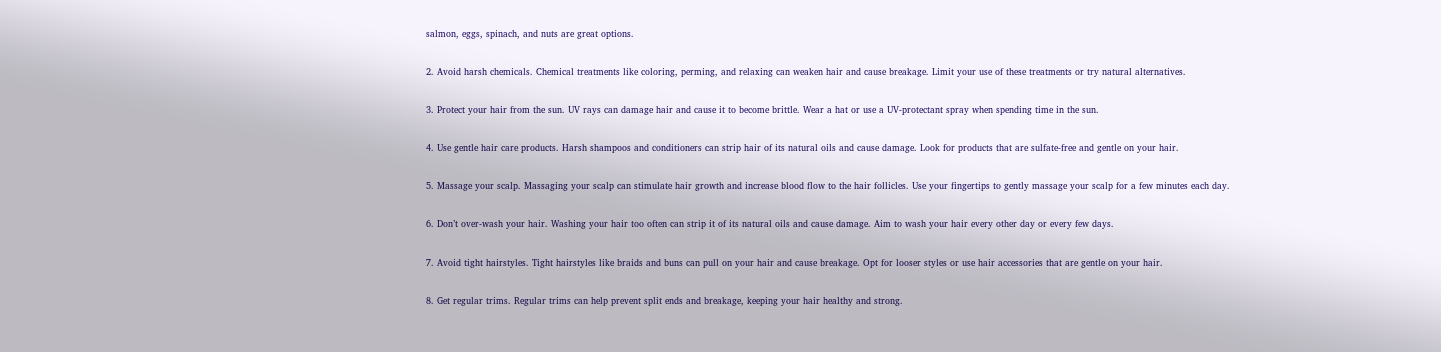salmon, eggs, spinach, and nuts are great options.

2. Avoid harsh chemicals. Chemical treatments like coloring, perming, and relaxing can weaken hair and cause breakage. Limit your use of these treatments or try natural alternatives.

3. Protect your hair from the sun. UV rays can damage hair and cause it to become brittle. Wear a hat or use a UV-protectant spray when spending time in the sun.

4. Use gentle hair care products. Harsh shampoos and conditioners can strip hair of its natural oils and cause damage. Look for products that are sulfate-free and gentle on your hair.

5. Massage your scalp. Massaging your scalp can stimulate hair growth and increase blood flow to the hair follicles. Use your fingertips to gently massage your scalp for a few minutes each day.

6. Don’t over-wash your hair. Washing your hair too often can strip it of its natural oils and cause damage. Aim to wash your hair every other day or every few days.

7. Avoid tight hairstyles. Tight hairstyles like braids and buns can pull on your hair and cause breakage. Opt for looser styles or use hair accessories that are gentle on your hair.

8. Get regular trims. Regular trims can help prevent split ends and breakage, keeping your hair healthy and strong.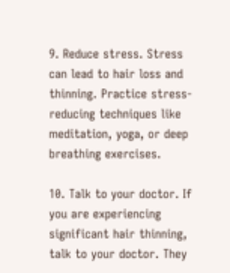9. Reduce stress. Stress can lead to hair loss and thinning. Practice stress-reducing techniques like meditation, yoga, or deep breathing exercises.

10. Talk to your doctor. If you are experiencing significant hair thinning, talk to your doctor. They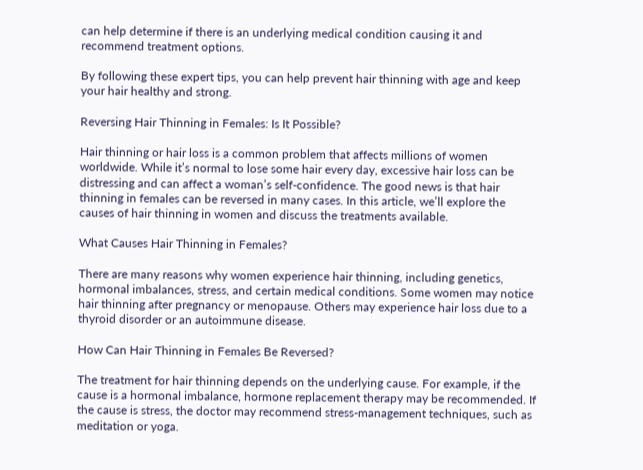can help determine if there is an underlying medical condition causing it and recommend treatment options.

By following these expert tips, you can help prevent hair thinning with age and keep your hair healthy and strong.

Reversing Hair Thinning in Females: Is It Possible?

Hair thinning or hair loss is a common problem that affects millions of women worldwide. While it’s normal to lose some hair every day, excessive hair loss can be distressing and can affect a woman’s self-confidence. The good news is that hair thinning in females can be reversed in many cases. In this article, we’ll explore the causes of hair thinning in women and discuss the treatments available.

What Causes Hair Thinning in Females?

There are many reasons why women experience hair thinning, including genetics, hormonal imbalances, stress, and certain medical conditions. Some women may notice hair thinning after pregnancy or menopause. Others may experience hair loss due to a thyroid disorder or an autoimmune disease.

How Can Hair Thinning in Females Be Reversed?

The treatment for hair thinning depends on the underlying cause. For example, if the cause is a hormonal imbalance, hormone replacement therapy may be recommended. If the cause is stress, the doctor may recommend stress-management techniques, such as meditation or yoga.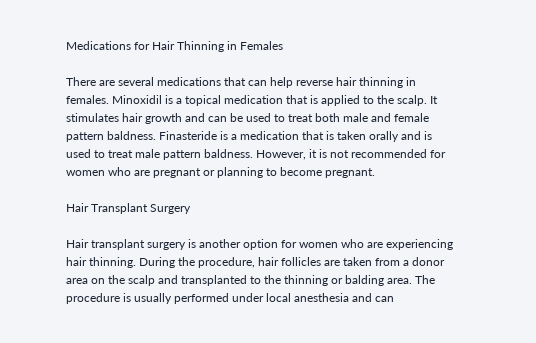Medications for Hair Thinning in Females

There are several medications that can help reverse hair thinning in females. Minoxidil is a topical medication that is applied to the scalp. It stimulates hair growth and can be used to treat both male and female pattern baldness. Finasteride is a medication that is taken orally and is used to treat male pattern baldness. However, it is not recommended for women who are pregnant or planning to become pregnant.

Hair Transplant Surgery

Hair transplant surgery is another option for women who are experiencing hair thinning. During the procedure, hair follicles are taken from a donor area on the scalp and transplanted to the thinning or balding area. The procedure is usually performed under local anesthesia and can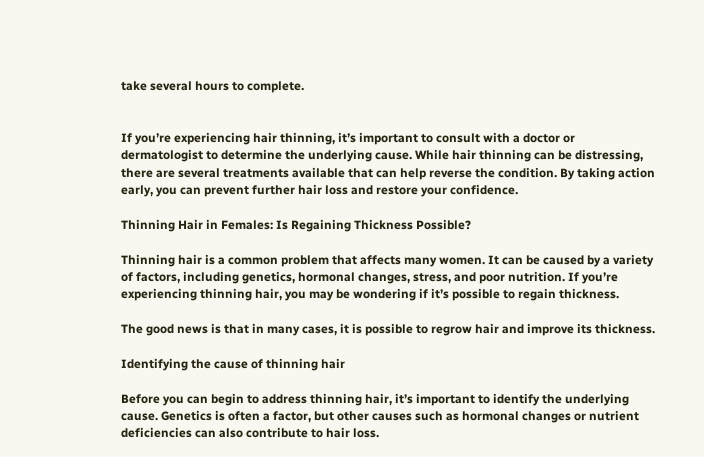take several hours to complete.


If you’re experiencing hair thinning, it’s important to consult with a doctor or dermatologist to determine the underlying cause. While hair thinning can be distressing, there are several treatments available that can help reverse the condition. By taking action early, you can prevent further hair loss and restore your confidence.

Thinning Hair in Females: Is Regaining Thickness Possible?

Thinning hair is a common problem that affects many women. It can be caused by a variety of factors, including genetics, hormonal changes, stress, and poor nutrition. If you’re experiencing thinning hair, you may be wondering if it’s possible to regain thickness.

The good news is that in many cases, it is possible to regrow hair and improve its thickness.

Identifying the cause of thinning hair

Before you can begin to address thinning hair, it’s important to identify the underlying cause. Genetics is often a factor, but other causes such as hormonal changes or nutrient deficiencies can also contribute to hair loss.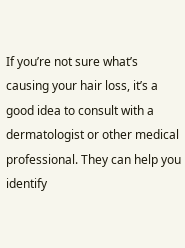If you’re not sure what’s causing your hair loss, it’s a good idea to consult with a dermatologist or other medical professional. They can help you identify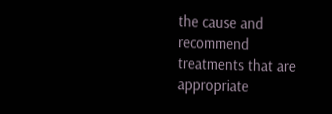the cause and recommend treatments that are appropriate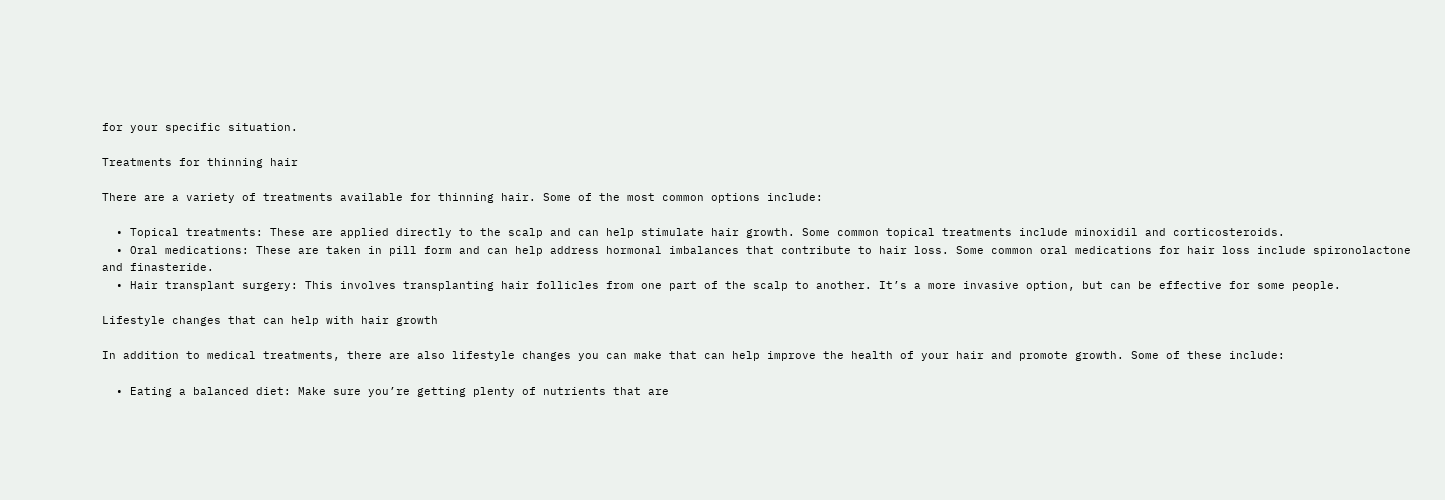for your specific situation.

Treatments for thinning hair

There are a variety of treatments available for thinning hair. Some of the most common options include:

  • Topical treatments: These are applied directly to the scalp and can help stimulate hair growth. Some common topical treatments include minoxidil and corticosteroids.
  • Oral medications: These are taken in pill form and can help address hormonal imbalances that contribute to hair loss. Some common oral medications for hair loss include spironolactone and finasteride.
  • Hair transplant surgery: This involves transplanting hair follicles from one part of the scalp to another. It’s a more invasive option, but can be effective for some people.

Lifestyle changes that can help with hair growth

In addition to medical treatments, there are also lifestyle changes you can make that can help improve the health of your hair and promote growth. Some of these include:

  • Eating a balanced diet: Make sure you’re getting plenty of nutrients that are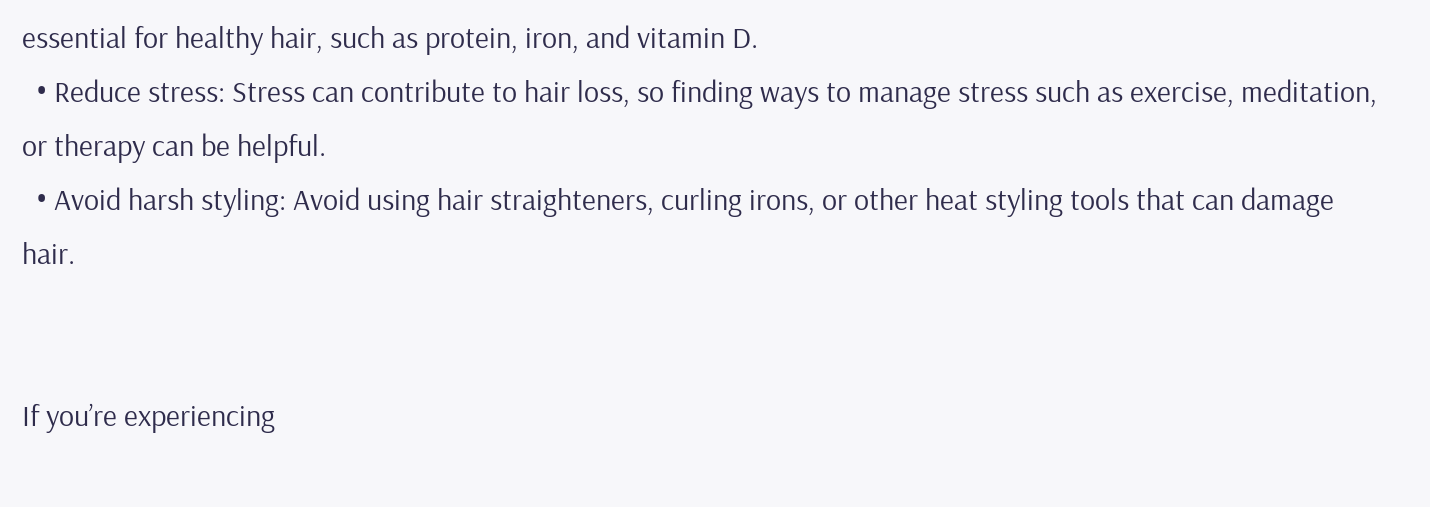essential for healthy hair, such as protein, iron, and vitamin D.
  • Reduce stress: Stress can contribute to hair loss, so finding ways to manage stress such as exercise, meditation, or therapy can be helpful.
  • Avoid harsh styling: Avoid using hair straighteners, curling irons, or other heat styling tools that can damage hair.


If you’re experiencing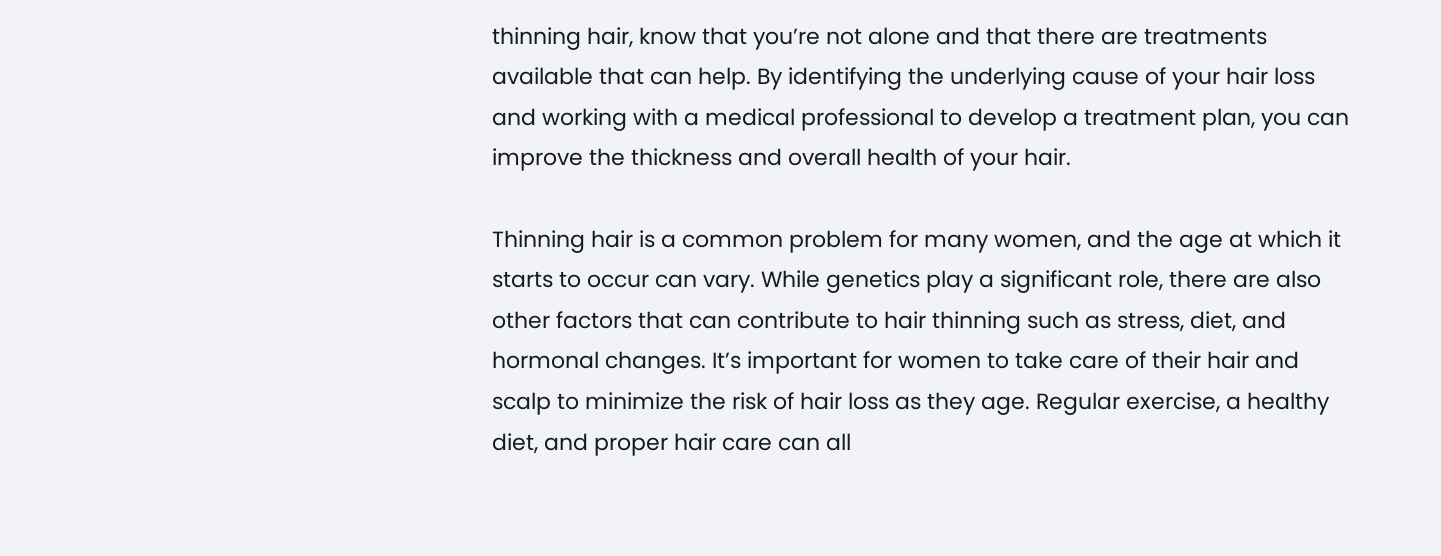thinning hair, know that you’re not alone and that there are treatments available that can help. By identifying the underlying cause of your hair loss and working with a medical professional to develop a treatment plan, you can improve the thickness and overall health of your hair.

Thinning hair is a common problem for many women, and the age at which it starts to occur can vary. While genetics play a significant role, there are also other factors that can contribute to hair thinning such as stress, diet, and hormonal changes. It’s important for women to take care of their hair and scalp to minimize the risk of hair loss as they age. Regular exercise, a healthy diet, and proper hair care can all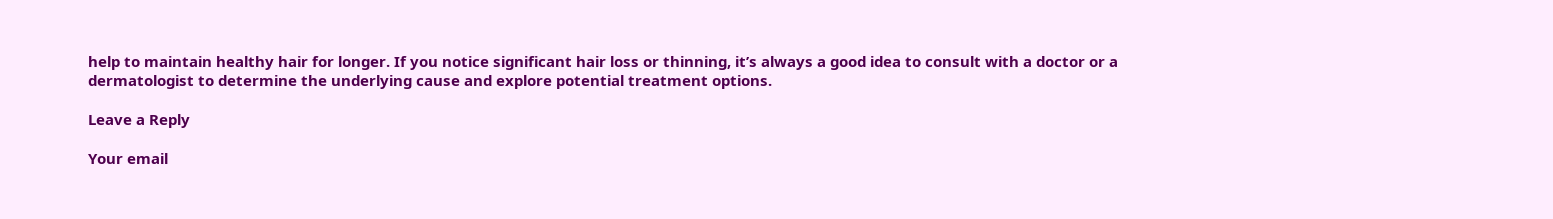help to maintain healthy hair for longer. If you notice significant hair loss or thinning, it’s always a good idea to consult with a doctor or a dermatologist to determine the underlying cause and explore potential treatment options.

Leave a Reply

Your email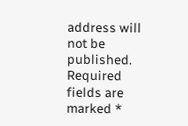address will not be published. Required fields are marked *